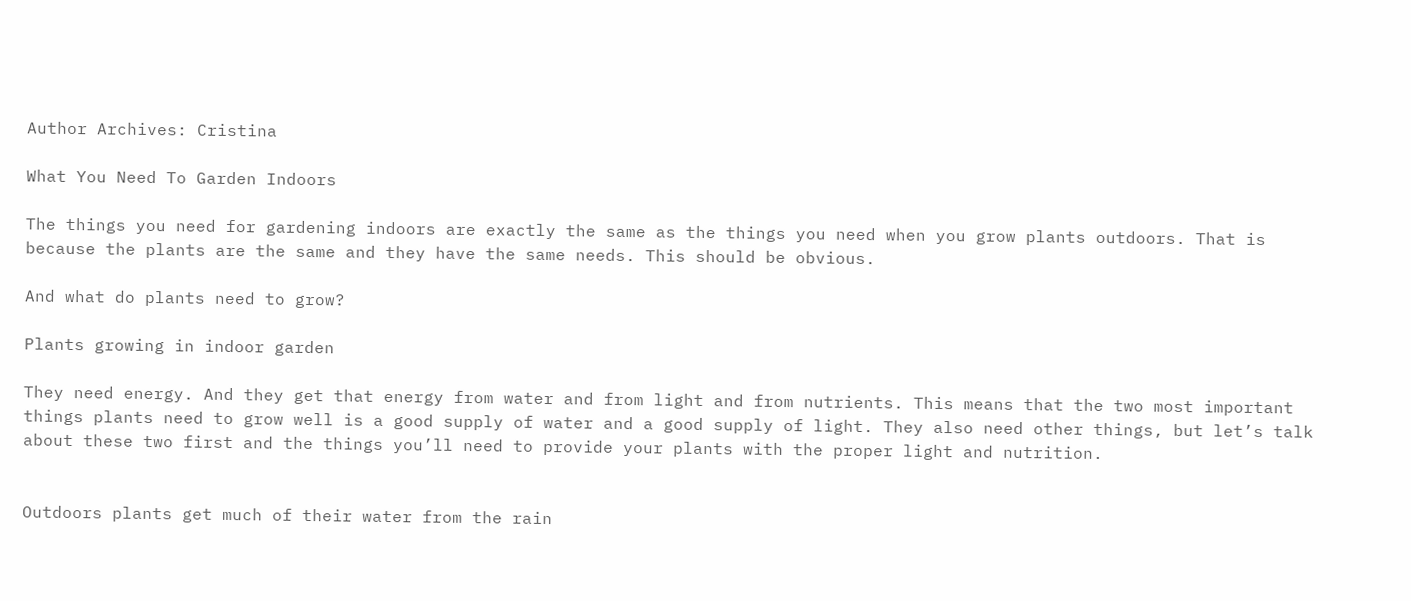Author Archives: Cristina

What You Need To Garden Indoors

The things you need for gardening indoors are exactly the same as the things you need when you grow plants outdoors. That is because the plants are the same and they have the same needs. This should be obvious.

And what do plants need to grow?

Plants growing in indoor garden

They need energy. And they get that energy from water and from light and from nutrients. This means that the two most important things plants need to grow well is a good supply of water and a good supply of light. They also need other things, but let’s talk about these two first and the things you’ll need to provide your plants with the proper light and nutrition.


Outdoors plants get much of their water from the rain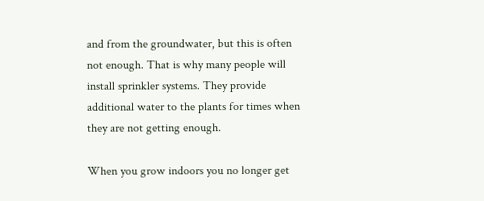and from the groundwater, but this is often not enough. That is why many people will install sprinkler systems. They provide additional water to the plants for times when they are not getting enough.

When you grow indoors you no longer get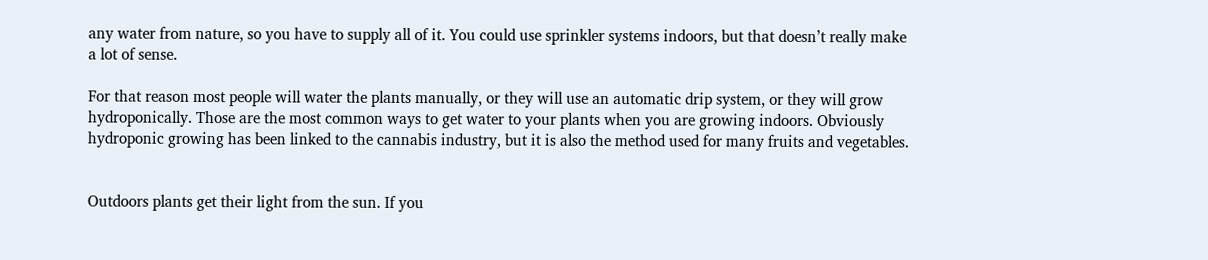any water from nature, so you have to supply all of it. You could use sprinkler systems indoors, but that doesn’t really make a lot of sense.

For that reason most people will water the plants manually, or they will use an automatic drip system, or they will grow hydroponically. Those are the most common ways to get water to your plants when you are growing indoors. Obviously hydroponic growing has been linked to the cannabis industry, but it is also the method used for many fruits and vegetables.


Outdoors plants get their light from the sun. If you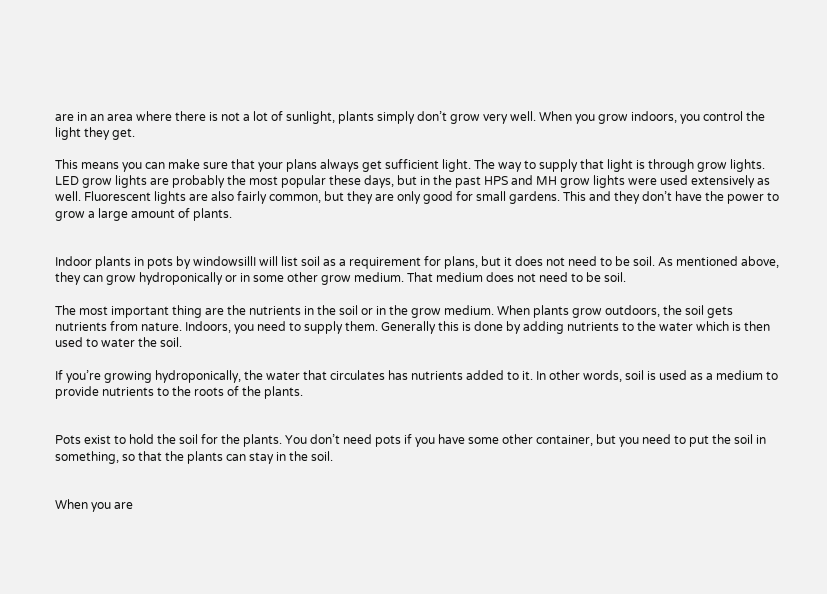are in an area where there is not a lot of sunlight, plants simply don’t grow very well. When you grow indoors, you control the light they get.

This means you can make sure that your plans always get sufficient light. The way to supply that light is through grow lights. LED grow lights are probably the most popular these days, but in the past HPS and MH grow lights were used extensively as well. Fluorescent lights are also fairly common, but they are only good for small gardens. This and they don’t have the power to grow a large amount of plants.


Indoor plants in pots by windowsillI will list soil as a requirement for plans, but it does not need to be soil. As mentioned above, they can grow hydroponically or in some other grow medium. That medium does not need to be soil.

The most important thing are the nutrients in the soil or in the grow medium. When plants grow outdoors, the soil gets nutrients from nature. Indoors, you need to supply them. Generally this is done by adding nutrients to the water which is then used to water the soil.

If you’re growing hydroponically, the water that circulates has nutrients added to it. In other words, soil is used as a medium to provide nutrients to the roots of the plants.


Pots exist to hold the soil for the plants. You don’t need pots if you have some other container, but you need to put the soil in something, so that the plants can stay in the soil.


When you are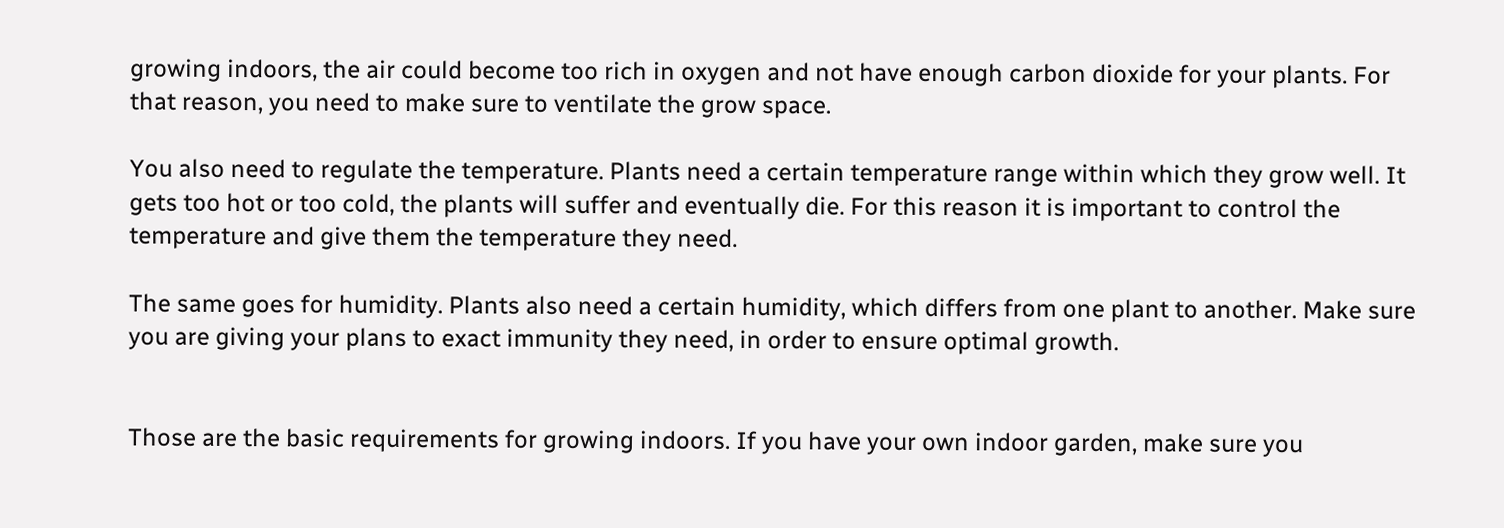growing indoors, the air could become too rich in oxygen and not have enough carbon dioxide for your plants. For that reason, you need to make sure to ventilate the grow space.

You also need to regulate the temperature. Plants need a certain temperature range within which they grow well. It gets too hot or too cold, the plants will suffer and eventually die. For this reason it is important to control the temperature and give them the temperature they need.

The same goes for humidity. Plants also need a certain humidity, which differs from one plant to another. Make sure you are giving your plans to exact immunity they need, in order to ensure optimal growth.


Those are the basic requirements for growing indoors. If you have your own indoor garden, make sure you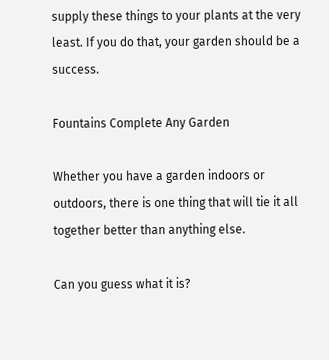supply these things to your plants at the very least. If you do that, your garden should be a success.

Fountains Complete Any Garden

Whether you have a garden indoors or outdoors, there is one thing that will tie it all together better than anything else.

Can you guess what it is?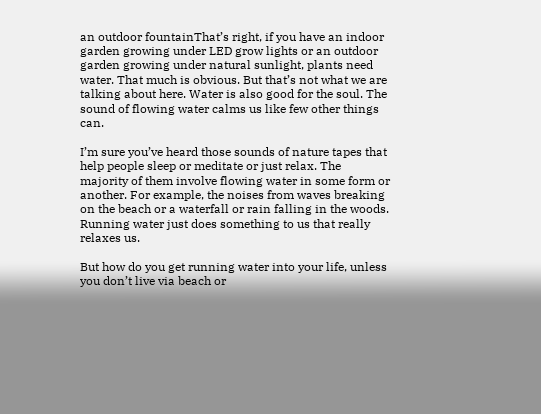an outdoor fountainThat’s right, if you have an indoor garden growing under LED grow lights or an outdoor garden growing under natural sunlight, plants need water. That much is obvious. But that’s not what we are talking about here. Water is also good for the soul. The sound of flowing water calms us like few other things can.

I’m sure you’ve heard those sounds of nature tapes that help people sleep or meditate or just relax. The majority of them involve flowing water in some form or another. For example, the noises from waves breaking on the beach or a waterfall or rain falling in the woods. Running water just does something to us that really relaxes us.

But how do you get running water into your life, unless you don’t live via beach or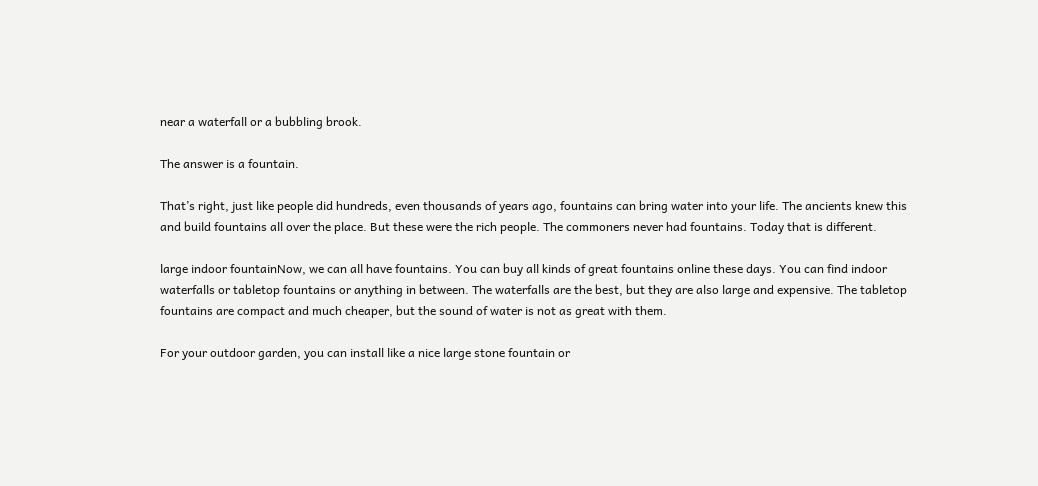near a waterfall or a bubbling brook.

The answer is a fountain.

That’s right, just like people did hundreds, even thousands of years ago, fountains can bring water into your life. The ancients knew this and build fountains all over the place. But these were the rich people. The commoners never had fountains. Today that is different.

large indoor fountainNow, we can all have fountains. You can buy all kinds of great fountains online these days. You can find indoor waterfalls or tabletop fountains or anything in between. The waterfalls are the best, but they are also large and expensive. The tabletop fountains are compact and much cheaper, but the sound of water is not as great with them.

For your outdoor garden, you can install like a nice large stone fountain or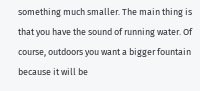something much smaller. The main thing is that you have the sound of running water. Of course, outdoors you want a bigger fountain because it will be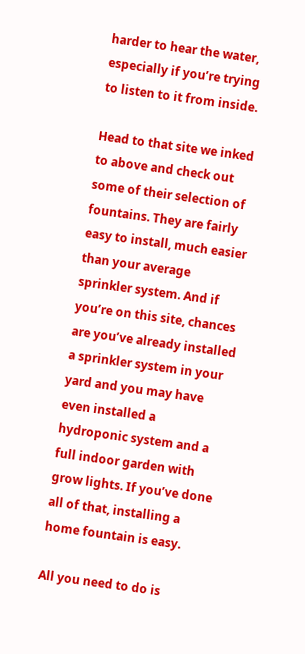harder to hear the water, especially if you’re trying to listen to it from inside.

Head to that site we inked to above and check out some of their selection of fountains. They are fairly easy to install, much easier than your average sprinkler system. And if you’re on this site, chances are you’ve already installed a sprinkler system in your yard and you may have even installed a hydroponic system and a full indoor garden with grow lights. If you’ve done all of that, installing a home fountain is easy.

All you need to do is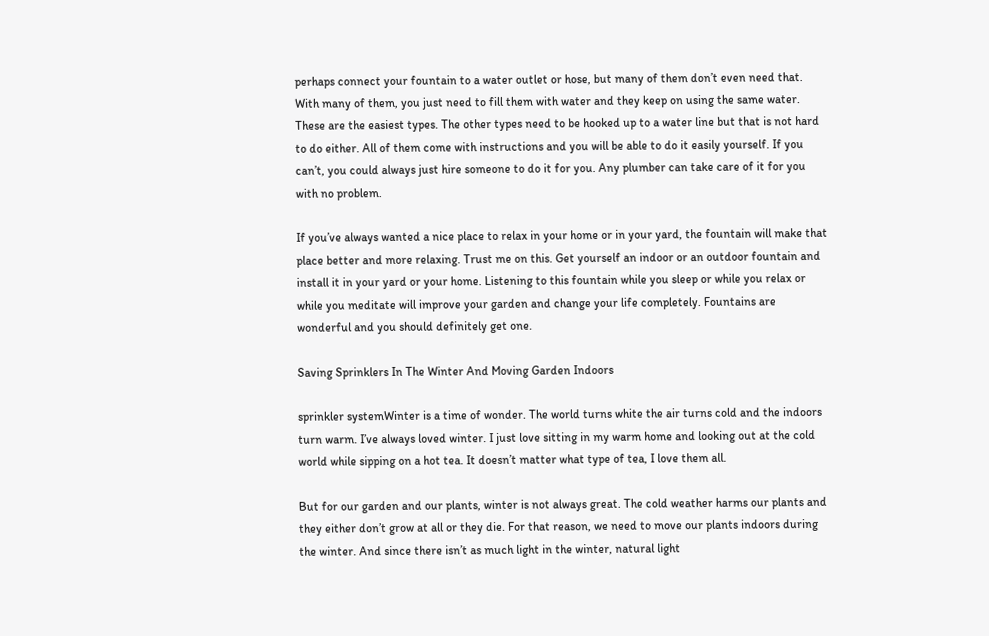perhaps connect your fountain to a water outlet or hose, but many of them don’t even need that. With many of them, you just need to fill them with water and they keep on using the same water. These are the easiest types. The other types need to be hooked up to a water line but that is not hard to do either. All of them come with instructions and you will be able to do it easily yourself. If you can’t, you could always just hire someone to do it for you. Any plumber can take care of it for you with no problem.

If you’ve always wanted a nice place to relax in your home or in your yard, the fountain will make that place better and more relaxing. Trust me on this. Get yourself an indoor or an outdoor fountain and install it in your yard or your home. Listening to this fountain while you sleep or while you relax or while you meditate will improve your garden and change your life completely. Fountains are wonderful and you should definitely get one.

Saving Sprinklers In The Winter And Moving Garden Indoors

sprinkler systemWinter is a time of wonder. The world turns white the air turns cold and the indoors turn warm. I’ve always loved winter. I just love sitting in my warm home and looking out at the cold world while sipping on a hot tea. It doesn’t matter what type of tea, I love them all.

But for our garden and our plants, winter is not always great. The cold weather harms our plants and they either don’t grow at all or they die. For that reason, we need to move our plants indoors during the winter. And since there isn’t as much light in the winter, natural light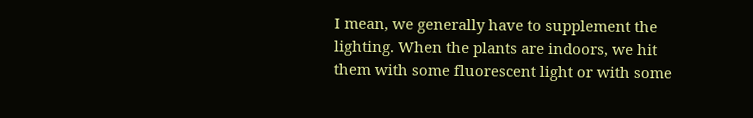I mean, we generally have to supplement the lighting. When the plants are indoors, we hit them with some fluorescent light or with some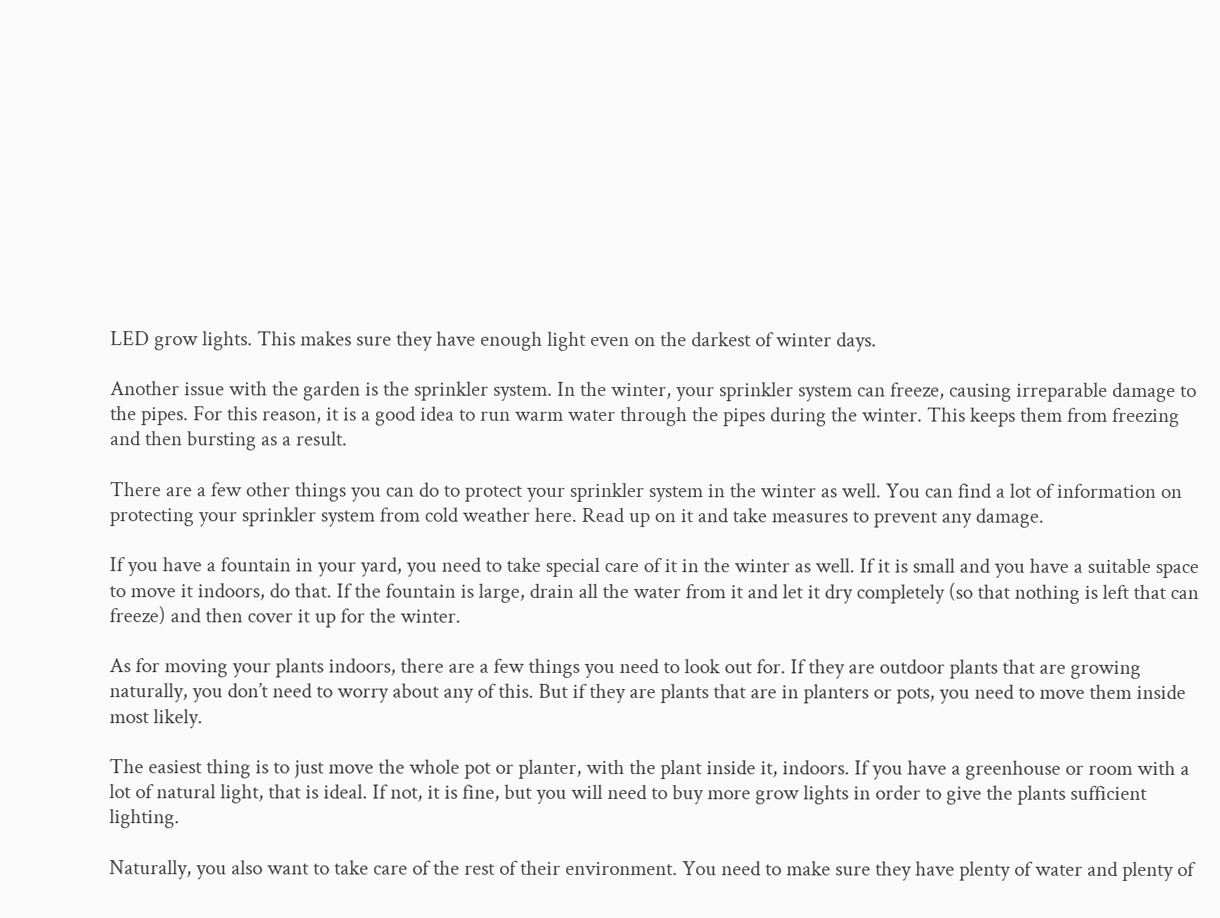LED grow lights. This makes sure they have enough light even on the darkest of winter days.

Another issue with the garden is the sprinkler system. In the winter, your sprinkler system can freeze, causing irreparable damage to the pipes. For this reason, it is a good idea to run warm water through the pipes during the winter. This keeps them from freezing and then bursting as a result.

There are a few other things you can do to protect your sprinkler system in the winter as well. You can find a lot of information on protecting your sprinkler system from cold weather here. Read up on it and take measures to prevent any damage.

If you have a fountain in your yard, you need to take special care of it in the winter as well. If it is small and you have a suitable space to move it indoors, do that. If the fountain is large, drain all the water from it and let it dry completely (so that nothing is left that can freeze) and then cover it up for the winter.

As for moving your plants indoors, there are a few things you need to look out for. If they are outdoor plants that are growing naturally, you don’t need to worry about any of this. But if they are plants that are in planters or pots, you need to move them inside most likely.

The easiest thing is to just move the whole pot or planter, with the plant inside it, indoors. If you have a greenhouse or room with a lot of natural light, that is ideal. If not, it is fine, but you will need to buy more grow lights in order to give the plants sufficient lighting.

Naturally, you also want to take care of the rest of their environment. You need to make sure they have plenty of water and plenty of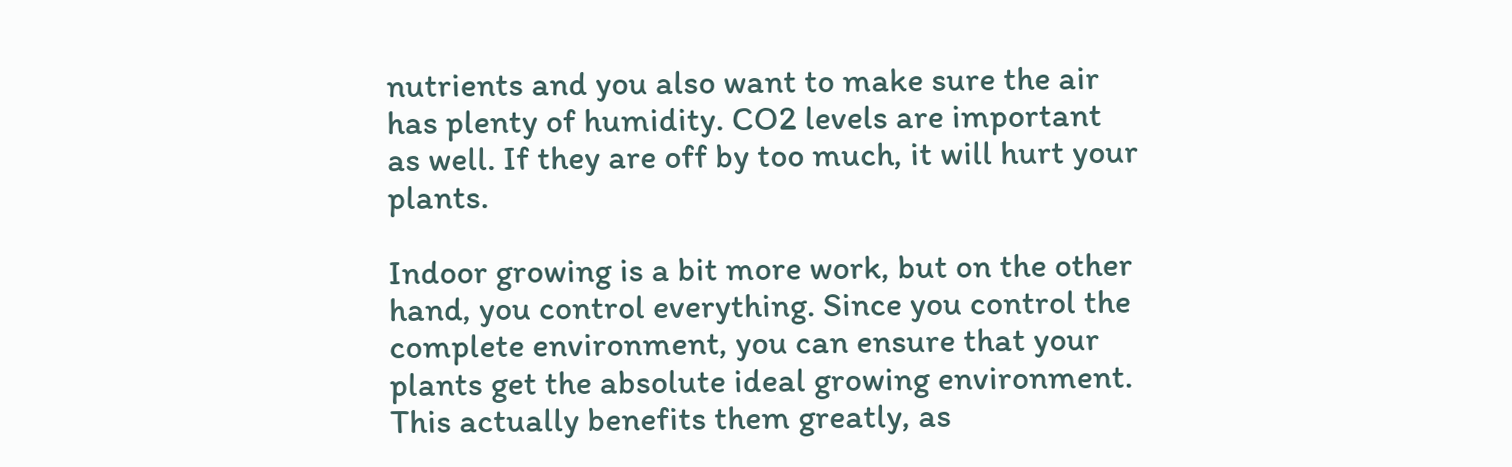nutrients and you also want to make sure the air has plenty of humidity. CO2 levels are important as well. If they are off by too much, it will hurt your plants.

Indoor growing is a bit more work, but on the other hand, you control everything. Since you control the complete environment, you can ensure that your plants get the absolute ideal growing environment. This actually benefits them greatly, as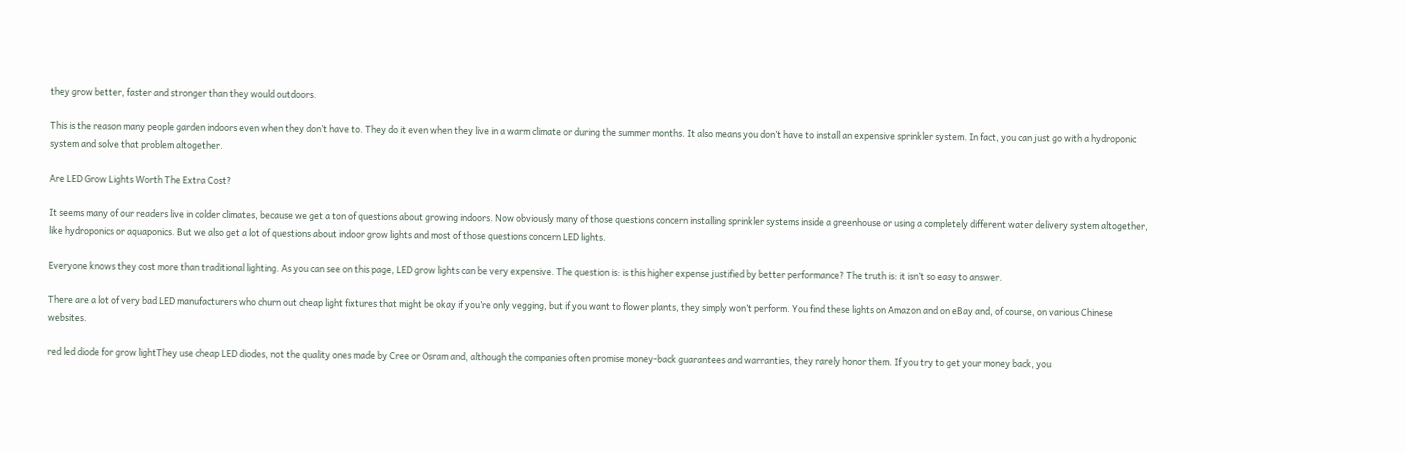they grow better, faster and stronger than they would outdoors.

This is the reason many people garden indoors even when they don’t have to. They do it even when they live in a warm climate or during the summer months. It also means you don’t have to install an expensive sprinkler system. In fact, you can just go with a hydroponic system and solve that problem altogether.

Are LED Grow Lights Worth The Extra Cost?

It seems many of our readers live in colder climates, because we get a ton of questions about growing indoors. Now obviously many of those questions concern installing sprinkler systems inside a greenhouse or using a completely different water delivery system altogether, like hydroponics or aquaponics. But we also get a lot of questions about indoor grow lights and most of those questions concern LED lights.

Everyone knows they cost more than traditional lighting. As you can see on this page, LED grow lights can be very expensive. The question is: is this higher expense justified by better performance? The truth is: it isn’t so easy to answer.

There are a lot of very bad LED manufacturers who churn out cheap light fixtures that might be okay if you’re only vegging, but if you want to flower plants, they simply won’t perform. You find these lights on Amazon and on eBay and, of course, on various Chinese websites.

red led diode for grow lightThey use cheap LED diodes, not the quality ones made by Cree or Osram and, although the companies often promise money-back guarantees and warranties, they rarely honor them. If you try to get your money back, you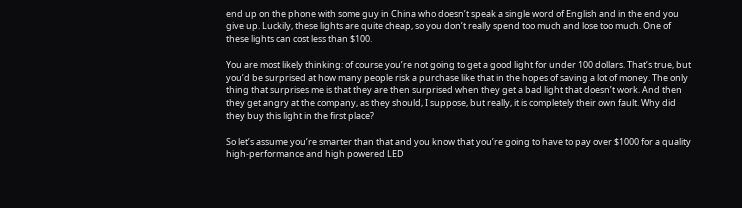end up on the phone with some guy in China who doesn’t speak a single word of English and in the end you give up. Luckily, these lights are quite cheap, so you don’t really spend too much and lose too much. One of these lights can cost less than $100.

You are most likely thinking: of course you’re not going to get a good light for under 100 dollars. That’s true, but you’d be surprised at how many people risk a purchase like that in the hopes of saving a lot of money. The only thing that surprises me is that they are then surprised when they get a bad light that doesn’t work. And then they get angry at the company, as they should, I suppose, but really, it is completely their own fault. Why did they buy this light in the first place?

So let’s assume you’re smarter than that and you know that you’re going to have to pay over $1000 for a quality high-performance and high powered LED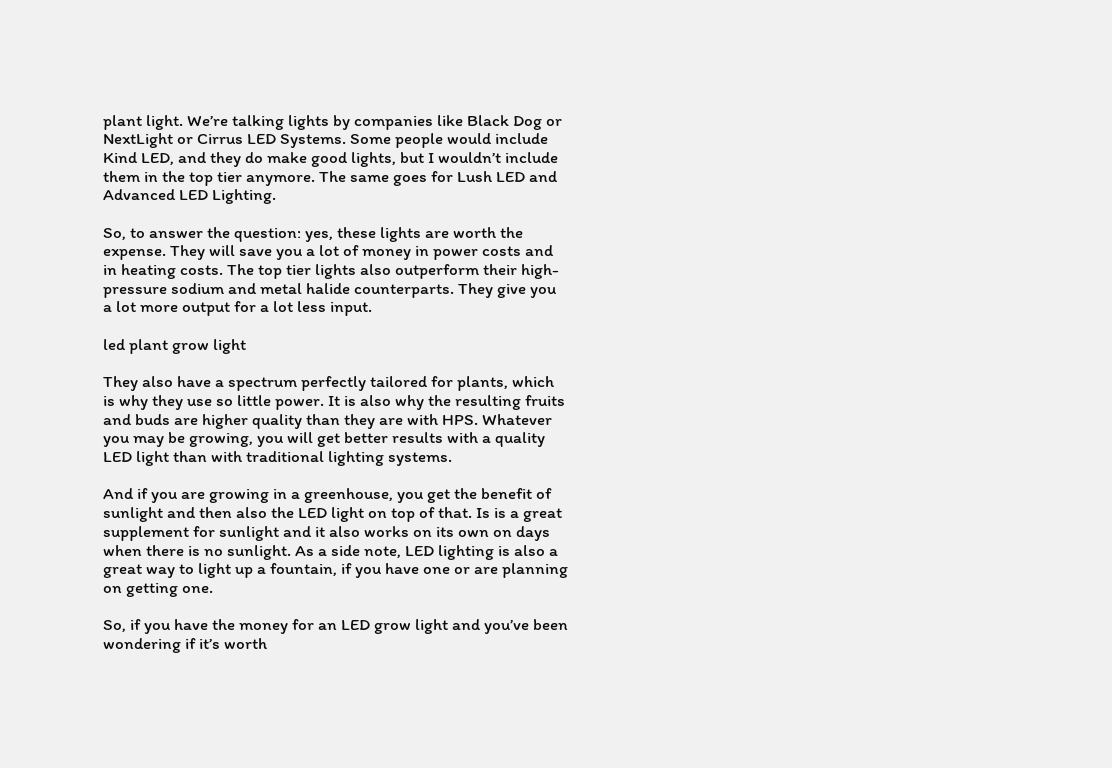plant light. We’re talking lights by companies like Black Dog or NextLight or Cirrus LED Systems. Some people would include Kind LED, and they do make good lights, but I wouldn’t include them in the top tier anymore. The same goes for Lush LED and Advanced LED Lighting.

So, to answer the question: yes, these lights are worth the expense. They will save you a lot of money in power costs and in heating costs. The top tier lights also outperform their high-pressure sodium and metal halide counterparts. They give you a lot more output for a lot less input.

led plant grow light

They also have a spectrum perfectly tailored for plants, which is why they use so little power. It is also why the resulting fruits and buds are higher quality than they are with HPS. Whatever you may be growing, you will get better results with a quality LED light than with traditional lighting systems.

And if you are growing in a greenhouse, you get the benefit of sunlight and then also the LED light on top of that. Is is a great supplement for sunlight and it also works on its own on days when there is no sunlight. As a side note, LED lighting is also a great way to light up a fountain, if you have one or are planning on getting one.

So, if you have the money for an LED grow light and you’ve been wondering if it’s worth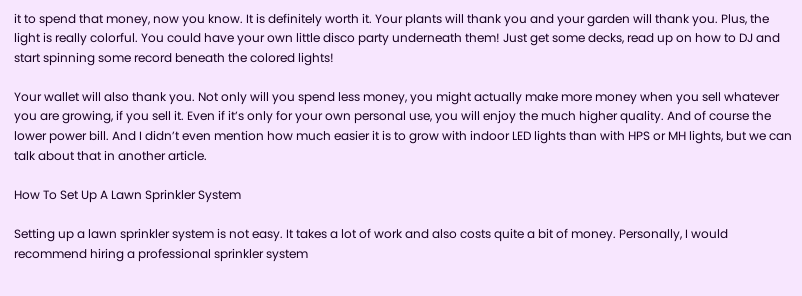it to spend that money, now you know. It is definitely worth it. Your plants will thank you and your garden will thank you. Plus, the light is really colorful. You could have your own little disco party underneath them! Just get some decks, read up on how to DJ and start spinning some record beneath the colored lights!

Your wallet will also thank you. Not only will you spend less money, you might actually make more money when you sell whatever you are growing, if you sell it. Even if it’s only for your own personal use, you will enjoy the much higher quality. And of course the lower power bill. And I didn’t even mention how much easier it is to grow with indoor LED lights than with HPS or MH lights, but we can talk about that in another article.

How To Set Up A Lawn Sprinkler System

Setting up a lawn sprinkler system is not easy. It takes a lot of work and also costs quite a bit of money. Personally, I would recommend hiring a professional sprinkler system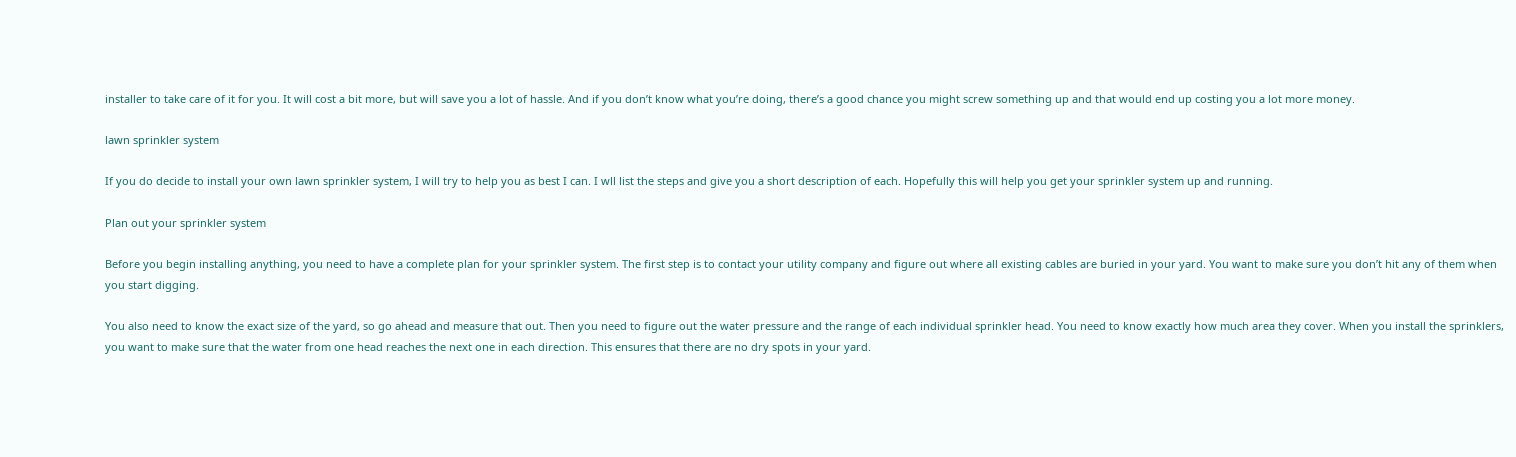installer to take care of it for you. It will cost a bit more, but will save you a lot of hassle. And if you don’t know what you’re doing, there’s a good chance you might screw something up and that would end up costing you a lot more money.

lawn sprinkler system

If you do decide to install your own lawn sprinkler system, I will try to help you as best I can. I wll list the steps and give you a short description of each. Hopefully this will help you get your sprinkler system up and running.

Plan out your sprinkler system

Before you begin installing anything, you need to have a complete plan for your sprinkler system. The first step is to contact your utility company and figure out where all existing cables are buried in your yard. You want to make sure you don’t hit any of them when you start digging.

You also need to know the exact size of the yard, so go ahead and measure that out. Then you need to figure out the water pressure and the range of each individual sprinkler head. You need to know exactly how much area they cover. When you install the sprinklers, you want to make sure that the water from one head reaches the next one in each direction. This ensures that there are no dry spots in your yard.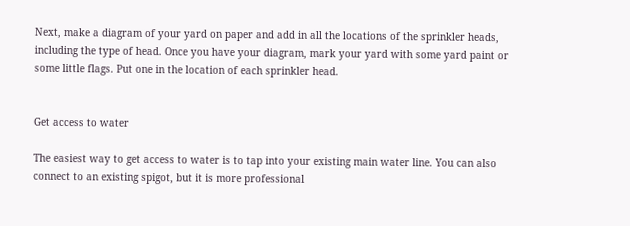Next, make a diagram of your yard on paper and add in all the locations of the sprinkler heads, including the type of head. Once you have your diagram, mark your yard with some yard paint or some little flags. Put one in the location of each sprinkler head.


Get access to water

The easiest way to get access to water is to tap into your existing main water line. You can also connect to an existing spigot, but it is more professional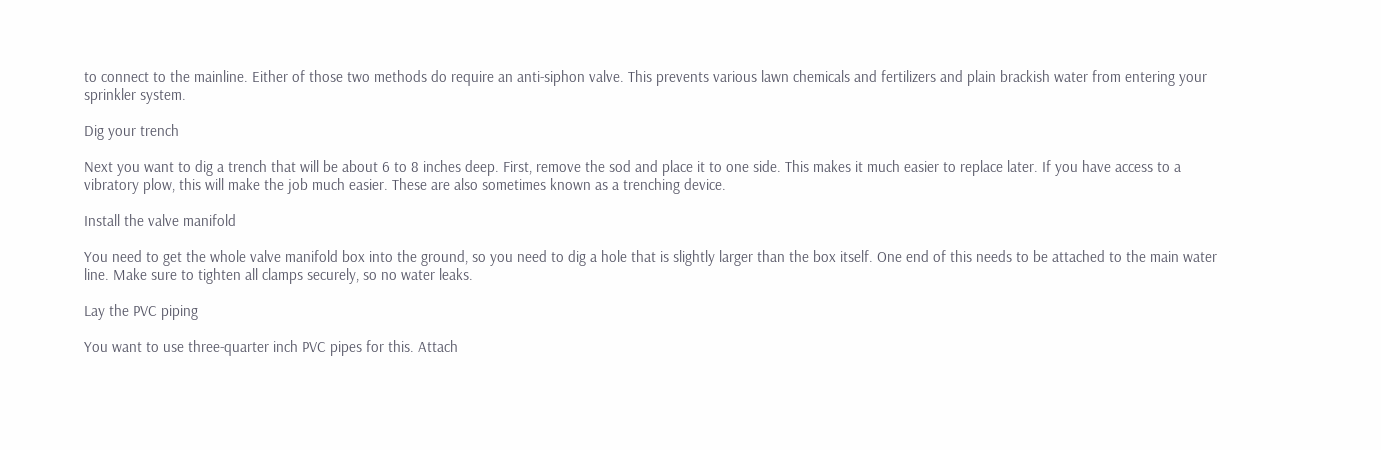to connect to the mainline. Either of those two methods do require an anti-siphon valve. This prevents various lawn chemicals and fertilizers and plain brackish water from entering your sprinkler system.

Dig your trench

Next you want to dig a trench that will be about 6 to 8 inches deep. First, remove the sod and place it to one side. This makes it much easier to replace later. If you have access to a vibratory plow, this will make the job much easier. These are also sometimes known as a trenching device.

Install the valve manifold

You need to get the whole valve manifold box into the ground, so you need to dig a hole that is slightly larger than the box itself. One end of this needs to be attached to the main water line. Make sure to tighten all clamps securely, so no water leaks.

Lay the PVC piping

You want to use three-quarter inch PVC pipes for this. Attach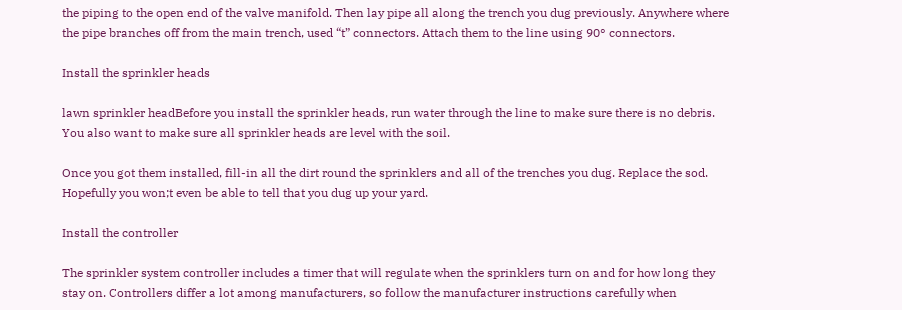the piping to the open end of the valve manifold. Then lay pipe all along the trench you dug previously. Anywhere where the pipe branches off from the main trench, used “t” connectors. Attach them to the line using 90° connectors.

Install the sprinkler heads

lawn sprinkler headBefore you install the sprinkler heads, run water through the line to make sure there is no debris. You also want to make sure all sprinkler heads are level with the soil.

Once you got them installed, fill-in all the dirt round the sprinklers and all of the trenches you dug. Replace the sod. Hopefully you won;t even be able to tell that you dug up your yard.

Install the controller

The sprinkler system controller includes a timer that will regulate when the sprinklers turn on and for how long they stay on. Controllers differ a lot among manufacturers, so follow the manufacturer instructions carefully when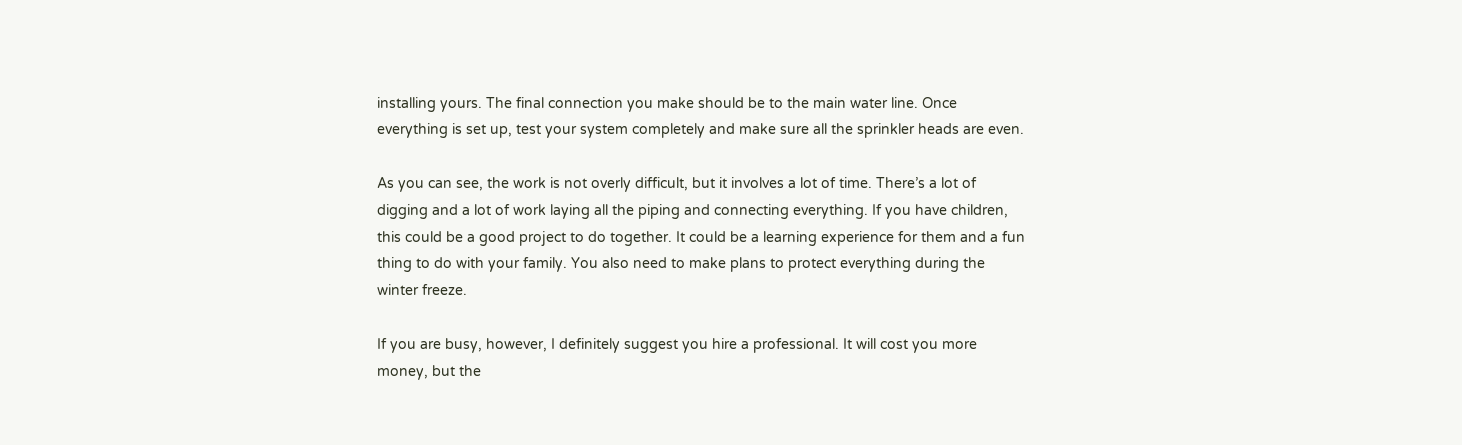installing yours. The final connection you make should be to the main water line. Once everything is set up, test your system completely and make sure all the sprinkler heads are even.

As you can see, the work is not overly difficult, but it involves a lot of time. There’s a lot of digging and a lot of work laying all the piping and connecting everything. If you have children, this could be a good project to do together. It could be a learning experience for them and a fun thing to do with your family. You also need to make plans to protect everything during the winter freeze.

If you are busy, however, I definitely suggest you hire a professional. It will cost you more money, but the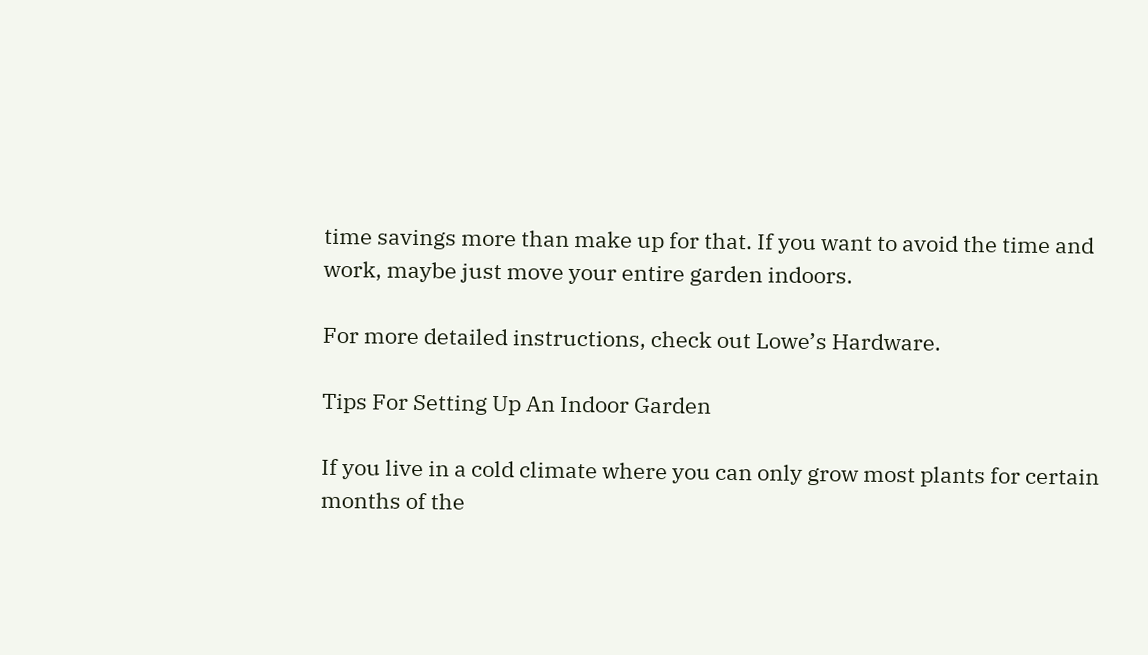time savings more than make up for that. If you want to avoid the time and work, maybe just move your entire garden indoors.

For more detailed instructions, check out Lowe’s Hardware.

Tips For Setting Up An Indoor Garden

If you live in a cold climate where you can only grow most plants for certain months of the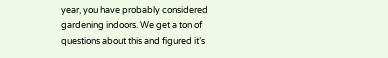year, you have probably considered gardening indoors. We get a ton of questions about this and figured it’s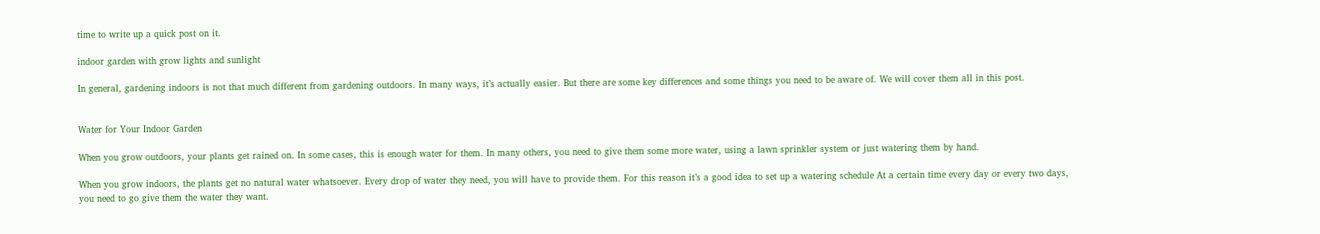time to write up a quick post on it.

indoor garden with grow lights and sunlight

In general, gardening indoors is not that much different from gardening outdoors. In many ways, it’s actually easier. But there are some key differences and some things you need to be aware of. We will cover them all in this post.


Water for Your Indoor Garden

When you grow outdoors, your plants get rained on. In some cases, this is enough water for them. In many others, you need to give them some more water, using a lawn sprinkler system or just watering them by hand.

When you grow indoors, the plants get no natural water whatsoever. Every drop of water they need, you will have to provide them. For this reason it’s a good idea to set up a watering schedule At a certain time every day or every two days, you need to go give them the water they want.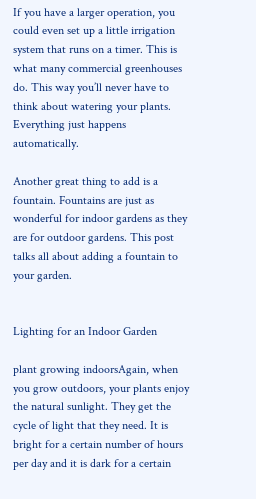If you have a larger operation, you could even set up a little irrigation system that runs on a timer. This is what many commercial greenhouses do. This way you’ll never have to think about watering your plants. Everything just happens automatically.

Another great thing to add is a fountain. Fountains are just as wonderful for indoor gardens as they are for outdoor gardens. This post talks all about adding a fountain to your garden.


Lighting for an Indoor Garden

plant growing indoorsAgain, when you grow outdoors, your plants enjoy the natural sunlight. They get the cycle of light that they need. It is bright for a certain number of hours per day and it is dark for a certain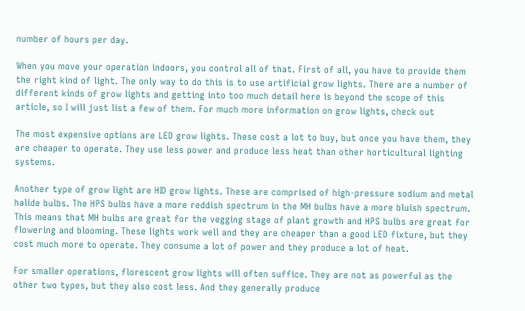number of hours per day.

When you move your operation indoors, you control all of that. First of all, you have to provide them the right kind of light. The only way to do this is to use artificial grow lights. There are a number of different kinds of grow lights and getting into too much detail here is beyond the scope of this article, so I will just list a few of them. For much more information on grow lights, check out

The most expensive options are LED grow lights. These cost a lot to buy, but once you have them, they are cheaper to operate. They use less power and produce less heat than other horticultural lighting systems.

Another type of grow light are HID grow lights. These are comprised of high-pressure sodium and metal halide bulbs. The HPS bulbs have a more reddish spectrum in the MH bulbs have a more bluish spectrum. This means that MH bulbs are great for the vegging stage of plant growth and HPS bulbs are great for flowering and blooming. These lights work well and they are cheaper than a good LED fixture, but they cost much more to operate. They consume a lot of power and they produce a lot of heat.

For smaller operations, florescent grow lights will often suffice. They are not as powerful as the other two types, but they also cost less. And they generally produce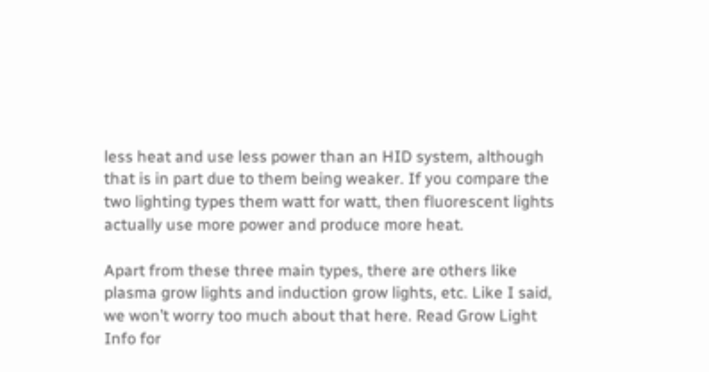less heat and use less power than an HID system, although that is in part due to them being weaker. If you compare the two lighting types them watt for watt, then fluorescent lights actually use more power and produce more heat.

Apart from these three main types, there are others like plasma grow lights and induction grow lights, etc. Like I said, we won’t worry too much about that here. Read Grow Light Info for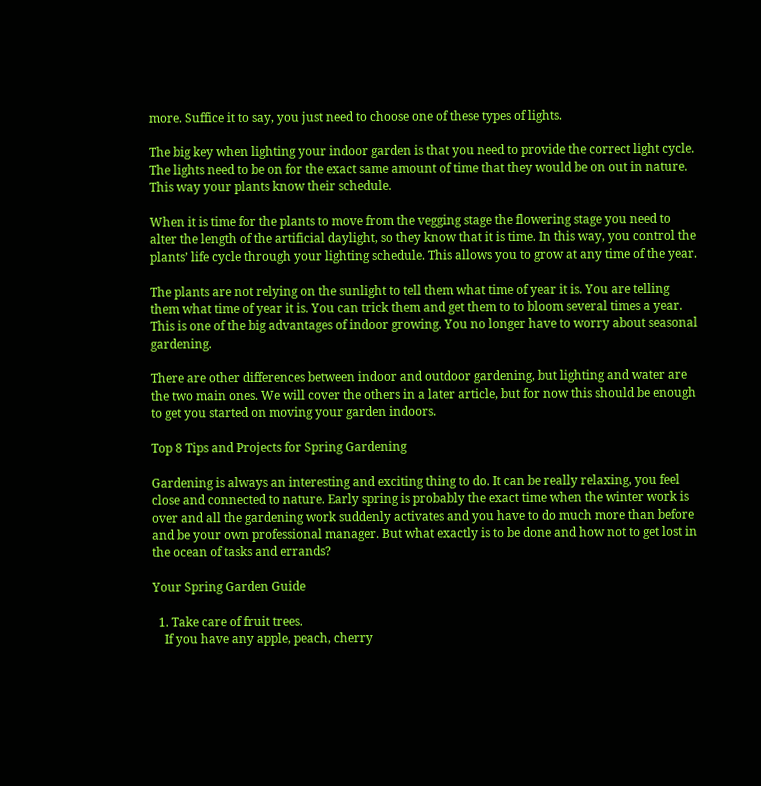more. Suffice it to say, you just need to choose one of these types of lights.

The big key when lighting your indoor garden is that you need to provide the correct light cycle. The lights need to be on for the exact same amount of time that they would be on out in nature. This way your plants know their schedule.

When it is time for the plants to move from the vegging stage the flowering stage you need to alter the length of the artificial daylight, so they know that it is time. In this way, you control the plants’ life cycle through your lighting schedule. This allows you to grow at any time of the year.

The plants are not relying on the sunlight to tell them what time of year it is. You are telling them what time of year it is. You can trick them and get them to to bloom several times a year. This is one of the big advantages of indoor growing. You no longer have to worry about seasonal gardening.

There are other differences between indoor and outdoor gardening, but lighting and water are the two main ones. We will cover the others in a later article, but for now this should be enough to get you started on moving your garden indoors.

Top 8 Tips and Projects for Spring Gardening

Gardening is always an interesting and exciting thing to do. It can be really relaxing, you feel close and connected to nature. Early spring is probably the exact time when the winter work is over and all the gardening work suddenly activates and you have to do much more than before and be your own professional manager. But what exactly is to be done and how not to get lost in the ocean of tasks and errands?

Your Spring Garden Guide

  1. Take care of fruit trees.
    If you have any apple, peach, cherry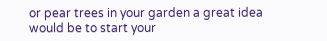or pear trees in your garden a great idea would be to start your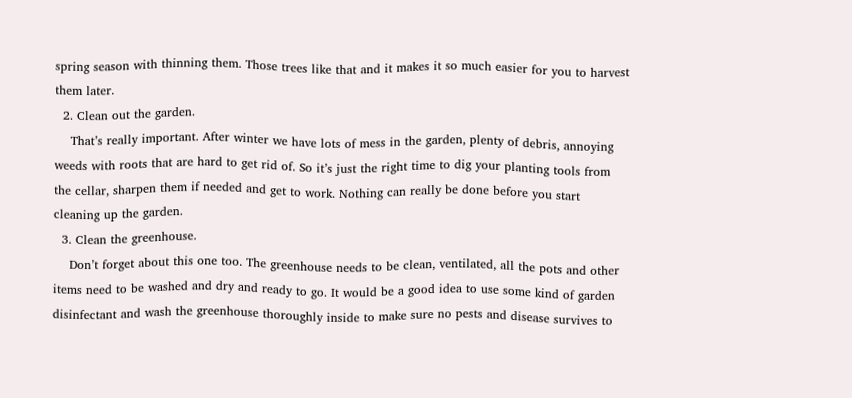spring season with thinning them. Those trees like that and it makes it so much easier for you to harvest them later.
  2. Clean out the garden.
    That’s really important. After winter we have lots of mess in the garden, plenty of debris, annoying weeds with roots that are hard to get rid of. So it’s just the right time to dig your planting tools from the cellar, sharpen them if needed and get to work. Nothing can really be done before you start cleaning up the garden.
  3. Clean the greenhouse.
    Don’t forget about this one too. The greenhouse needs to be clean, ventilated, all the pots and other items need to be washed and dry and ready to go. It would be a good idea to use some kind of garden disinfectant and wash the greenhouse thoroughly inside to make sure no pests and disease survives to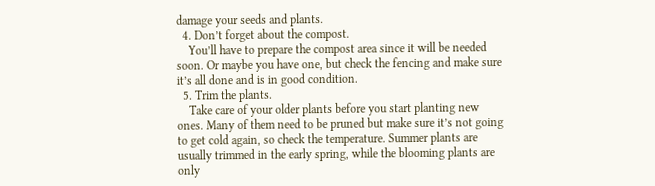damage your seeds and plants.
  4. Don’t forget about the compost.
    You’ll have to prepare the compost area since it will be needed soon. Or maybe you have one, but check the fencing and make sure it’s all done and is in good condition.
  5. Trim the plants.
    Take care of your older plants before you start planting new ones. Many of them need to be pruned but make sure it’s not going to get cold again, so check the temperature. Summer plants are usually trimmed in the early spring, while the blooming plants are only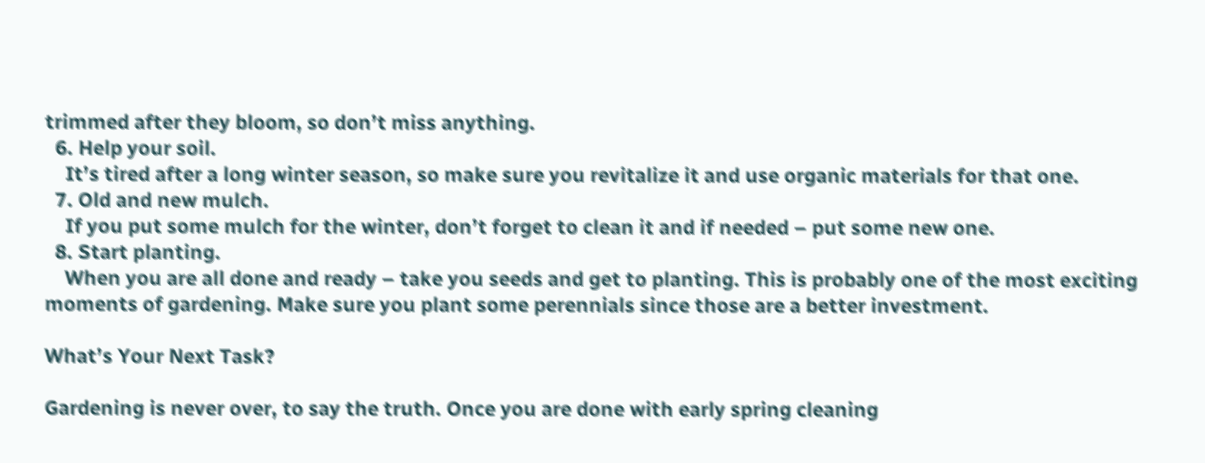trimmed after they bloom, so don’t miss anything.
  6. Help your soil.
    It’s tired after a long winter season, so make sure you revitalize it and use organic materials for that one.
  7. Old and new mulch.
    If you put some mulch for the winter, don’t forget to clean it and if needed – put some new one.
  8. Start planting.
    When you are all done and ready – take you seeds and get to planting. This is probably one of the most exciting moments of gardening. Make sure you plant some perennials since those are a better investment.

What’s Your Next Task?

Gardening is never over, to say the truth. Once you are done with early spring cleaning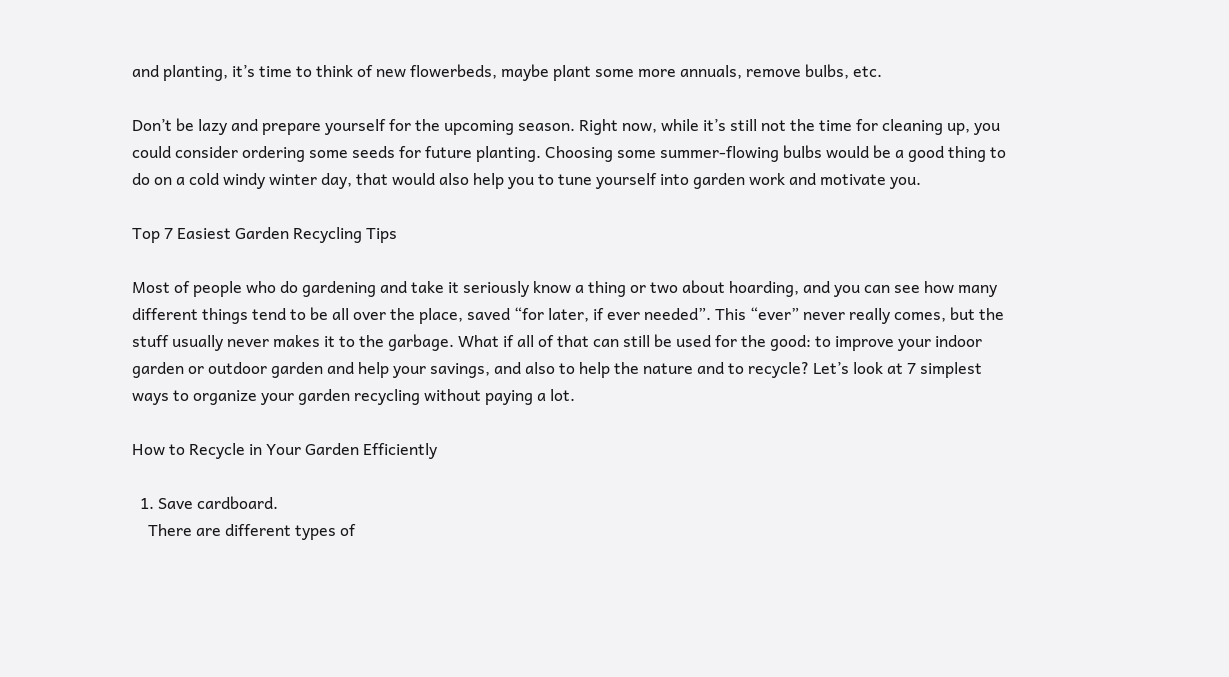and planting, it’s time to think of new flowerbeds, maybe plant some more annuals, remove bulbs, etc.

Don’t be lazy and prepare yourself for the upcoming season. Right now, while it’s still not the time for cleaning up, you could consider ordering some seeds for future planting. Choosing some summer-flowing bulbs would be a good thing to do on a cold windy winter day, that would also help you to tune yourself into garden work and motivate you.

Top 7 Easiest Garden Recycling Tips

Most of people who do gardening and take it seriously know a thing or two about hoarding, and you can see how many different things tend to be all over the place, saved “for later, if ever needed”. This “ever” never really comes, but the stuff usually never makes it to the garbage. What if all of that can still be used for the good: to improve your indoor garden or outdoor garden and help your savings, and also to help the nature and to recycle? Let’s look at 7 simplest ways to organize your garden recycling without paying a lot.

How to Recycle in Your Garden Efficiently

  1. Save cardboard.
    There are different types of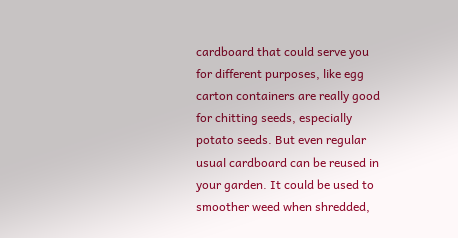cardboard that could serve you for different purposes, like egg carton containers are really good for chitting seeds, especially potato seeds. But even regular usual cardboard can be reused in your garden. It could be used to smoother weed when shredded,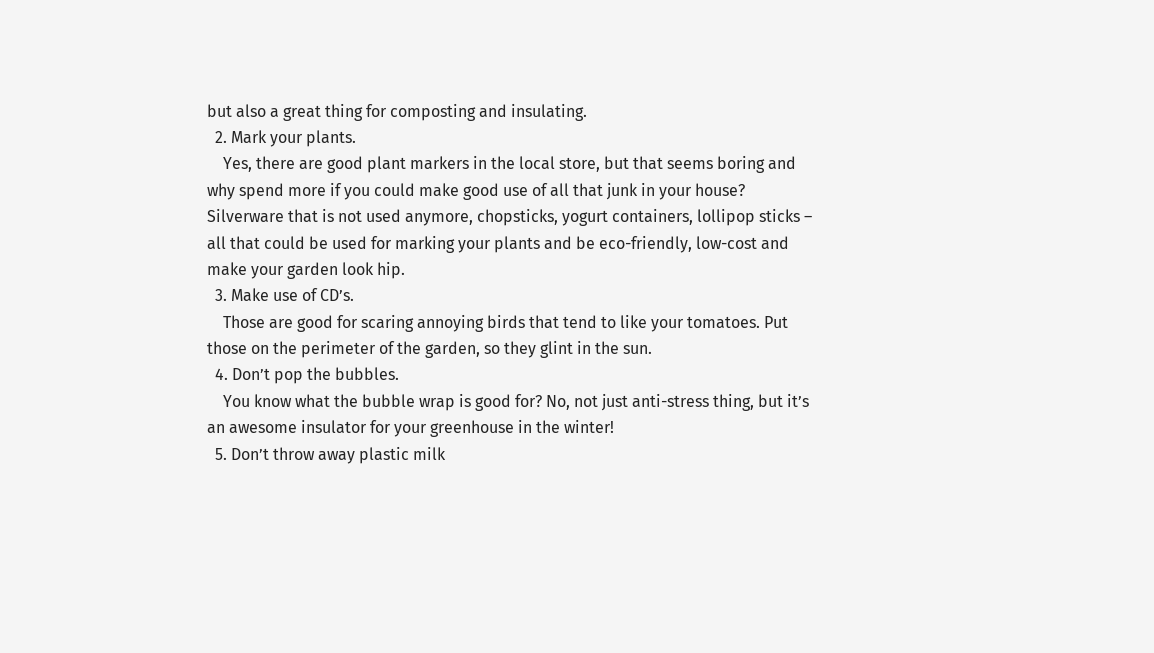but also a great thing for composting and insulating.
  2. Mark your plants.
    Yes, there are good plant markers in the local store, but that seems boring and why spend more if you could make good use of all that junk in your house? Silverware that is not used anymore, chopsticks, yogurt containers, lollipop sticks – all that could be used for marking your plants and be eco-friendly, low-cost and make your garden look hip.
  3. Make use of CD’s.
    Those are good for scaring annoying birds that tend to like your tomatoes. Put those on the perimeter of the garden, so they glint in the sun.
  4. Don’t pop the bubbles.
    You know what the bubble wrap is good for? No, not just anti-stress thing, but it’s an awesome insulator for your greenhouse in the winter!
  5. Don’t throw away plastic milk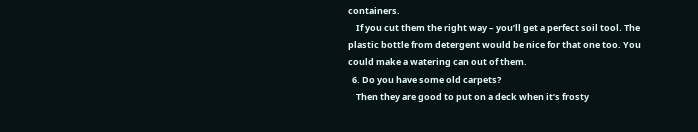containers.
    If you cut them the right way – you’ll get a perfect soil tool. The plastic bottle from detergent would be nice for that one too. You could make a watering can out of them.
  6. Do you have some old carpets?
    Then they are good to put on a deck when it’s frosty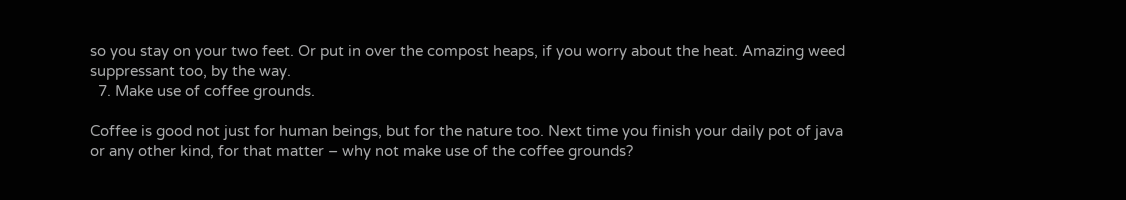so you stay on your two feet. Or put in over the compost heaps, if you worry about the heat. Amazing weed suppressant too, by the way.
  7. Make use of coffee grounds.

Coffee is good not just for human beings, but for the nature too. Next time you finish your daily pot of java or any other kind, for that matter – why not make use of the coffee grounds?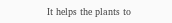It helps the plants to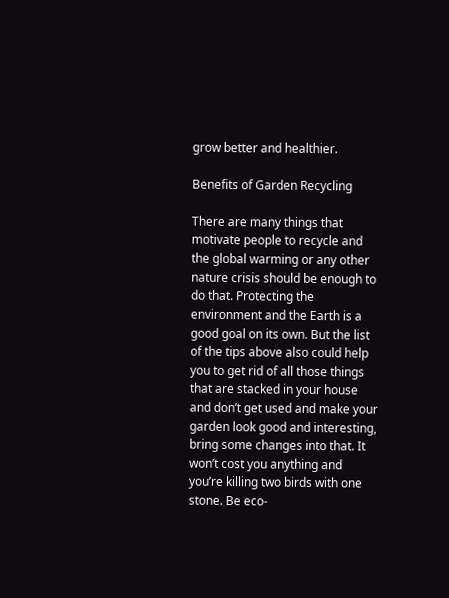grow better and healthier.

Benefits of Garden Recycling

There are many things that motivate people to recycle and the global warming or any other nature crisis should be enough to do that. Protecting the environment and the Earth is a good goal on its own. But the list of the tips above also could help you to get rid of all those things that are stacked in your house and don’t get used and make your garden look good and interesting, bring some changes into that. It won’t cost you anything and you’re killing two birds with one stone. Be eco-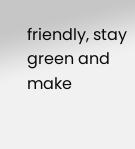friendly, stay green and make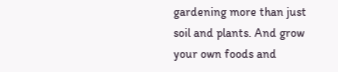gardening more than just soil and plants. And grow your own foods and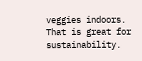veggies indoors. That is great for sustainability.